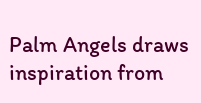Palm Angels draws inspiration from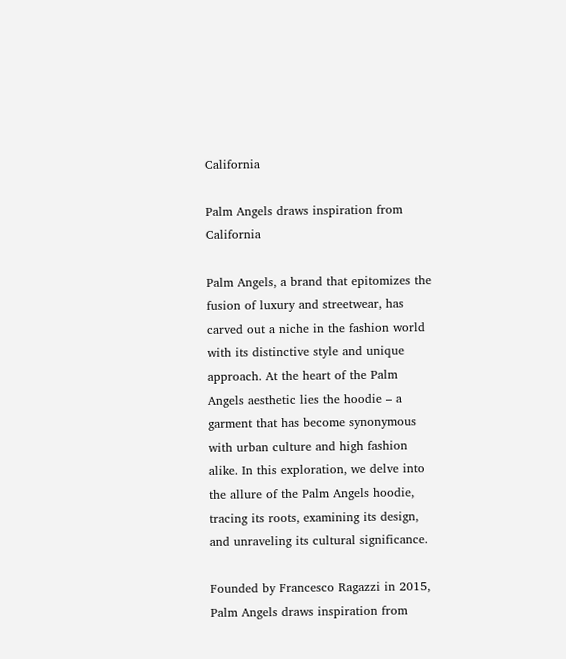California

Palm Angels draws inspiration from California

Palm Angels, a brand that epitomizes the fusion of luxury and streetwear, has carved out a niche in the fashion world with its distinctive style and unique approach. At the heart of the Palm Angels aesthetic lies the hoodie – a garment that has become synonymous with urban culture and high fashion alike. In this exploration, we delve into the allure of the Palm Angels hoodie, tracing its roots, examining its design, and unraveling its cultural significance.

Founded by Francesco Ragazzi in 2015, Palm Angels draws inspiration from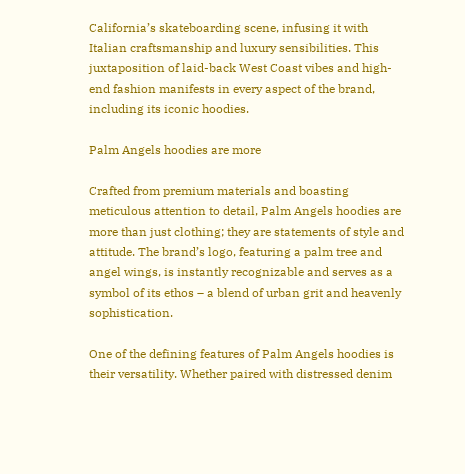California’s skateboarding scene, infusing it with Italian craftsmanship and luxury sensibilities. This juxtaposition of laid-back West Coast vibes and high-end fashion manifests in every aspect of the brand, including its iconic hoodies.

Palm Angels hoodies are more

Crafted from premium materials and boasting meticulous attention to detail, Palm Angels hoodies are more than just clothing; they are statements of style and attitude. The brand’s logo, featuring a palm tree and angel wings, is instantly recognizable and serves as a symbol of its ethos – a blend of urban grit and heavenly sophistication.

One of the defining features of Palm Angels hoodies is their versatility. Whether paired with distressed denim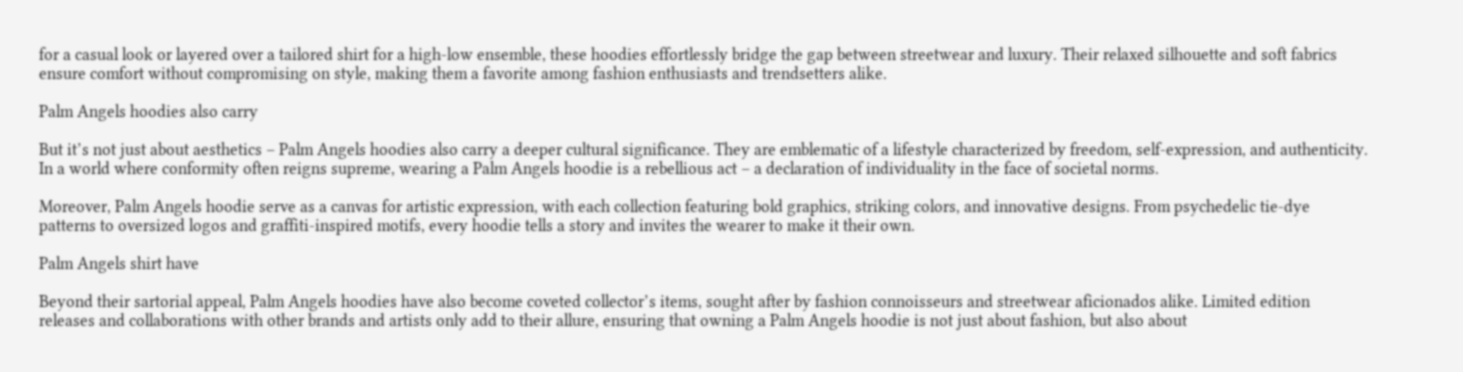for a casual look or layered over a tailored shirt for a high-low ensemble, these hoodies effortlessly bridge the gap between streetwear and luxury. Their relaxed silhouette and soft fabrics ensure comfort without compromising on style, making them a favorite among fashion enthusiasts and trendsetters alike.

Palm Angels hoodies also carry

But it’s not just about aesthetics – Palm Angels hoodies also carry a deeper cultural significance. They are emblematic of a lifestyle characterized by freedom, self-expression, and authenticity. In a world where conformity often reigns supreme, wearing a Palm Angels hoodie is a rebellious act – a declaration of individuality in the face of societal norms.

Moreover, Palm Angels hoodie serve as a canvas for artistic expression, with each collection featuring bold graphics, striking colors, and innovative designs. From psychedelic tie-dye patterns to oversized logos and graffiti-inspired motifs, every hoodie tells a story and invites the wearer to make it their own.

Palm Angels shirt have

Beyond their sartorial appeal, Palm Angels hoodies have also become coveted collector’s items, sought after by fashion connoisseurs and streetwear aficionados alike. Limited edition releases and collaborations with other brands and artists only add to their allure, ensuring that owning a Palm Angels hoodie is not just about fashion, but also about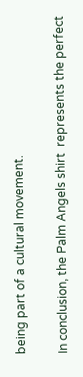being part of a cultural movement.

In conclusion, the Palm Angels shirt  represents the perfect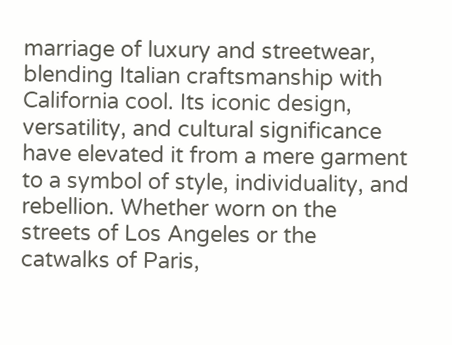marriage of luxury and streetwear, blending Italian craftsmanship with California cool. Its iconic design, versatility, and cultural significance have elevated it from a mere garment to a symbol of style, individuality, and rebellion. Whether worn on the streets of Los Angeles or the catwalks of Paris,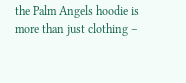the Palm Angels hoodie is more than just clothing –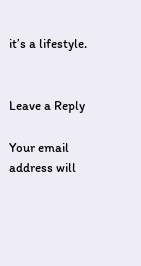it’s a lifestyle.


Leave a Reply

Your email address will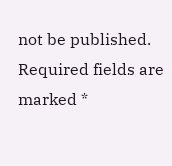not be published. Required fields are marked *